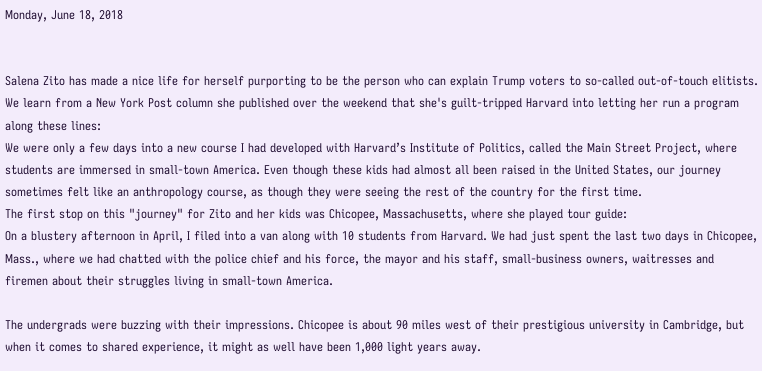Monday, June 18, 2018


Salena Zito has made a nice life for herself purporting to be the person who can explain Trump voters to so-called out-of-touch elitists. We learn from a New York Post column she published over the weekend that she's guilt-tripped Harvard into letting her run a program along these lines:
We were only a few days into a new course I had developed with Harvard’s Institute of Politics, called the Main Street Project, where students are immersed in small-town America. Even though these kids had almost all been raised in the United States, our journey sometimes felt like an anthropology course, as though they were seeing the rest of the country for the first time.
The first stop on this "journey" for Zito and her kids was Chicopee, Massachusetts, where she played tour guide:
On a blustery afternoon in April, I filed into a van along with 10 students from Harvard. We had just spent the last two days in Chicopee, Mass., where we had chatted with the police chief and his force, the mayor and his staff, small-business owners, waitresses and firemen about their struggles living in small-town America.

The undergrads were buzzing with their impressions. Chicopee is about 90 miles west of their prestigious university in Cambridge, but when it comes to shared experience, it might as well have been 1,000 light years away.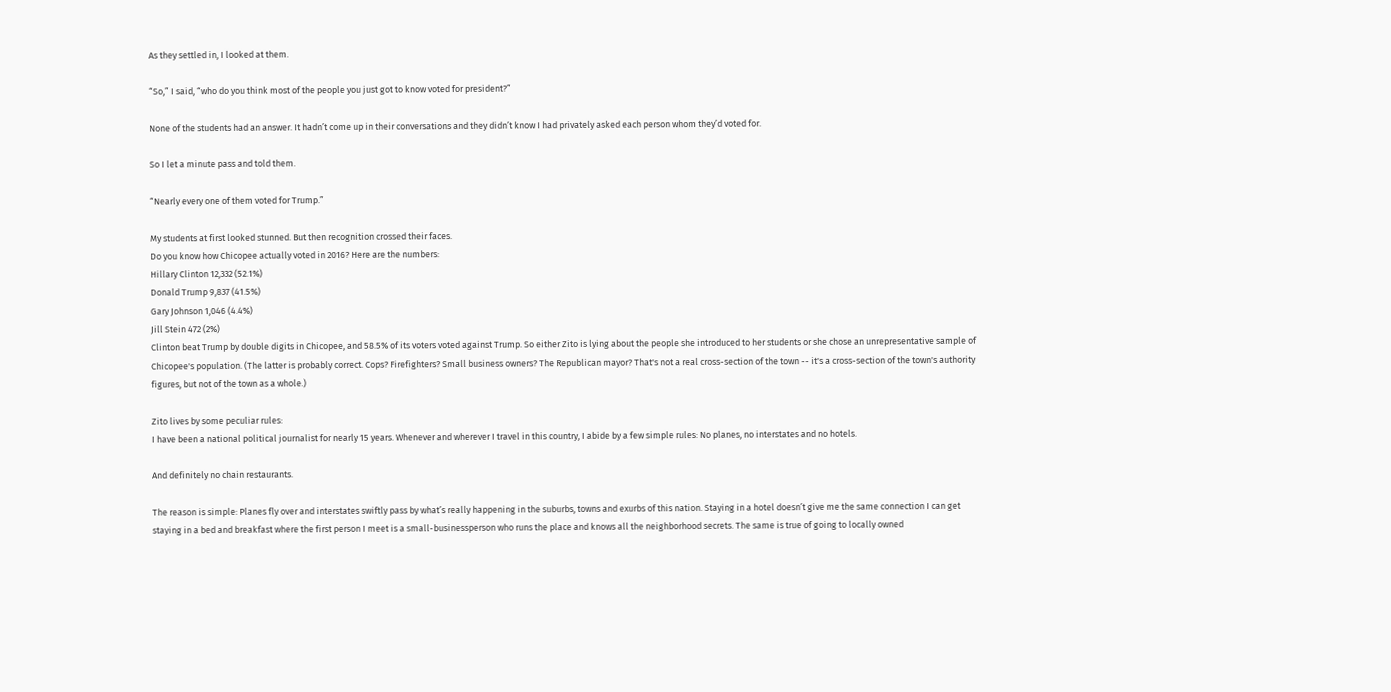As they settled in, I looked at them.

“So,” I said, “who do you think most of the people you just got to know voted for president?”

None of the students had an answer. It hadn’t come up in their conversations and they didn’t know I had privately asked each person whom they’d voted for.

So I let a minute pass and told them.

“Nearly every one of them voted for Trump.”

My students at first looked stunned. But then recognition crossed their faces.
Do you know how Chicopee actually voted in 2016? Here are the numbers:
Hillary Clinton 12,332 (52.1%)
Donald Trump 9,837 (41.5%)
Gary Johnson 1,046 (4.4%)
Jill Stein 472 (2%)
Clinton beat Trump by double digits in Chicopee, and 58.5% of its voters voted against Trump. So either Zito is lying about the people she introduced to her students or she chose an unrepresentative sample of Chicopee's population. (The latter is probably correct. Cops? Firefighters? Small business owners? The Republican mayor? That's not a real cross-section of the town -- it's a cross-section of the town's authority figures, but not of the town as a whole.)

Zito lives by some peculiar rules:
I have been a national political journalist for nearly 15 years. Whenever and wherever I travel in this country, I abide by a few simple rules: No planes, no interstates and no hotels.

And definitely no chain restaurants.

The reason is simple: Planes fly over and interstates swiftly pass by what’s really happening in the suburbs, towns and exurbs of this nation. Staying in a hotel doesn’t give me the same connection I can get staying in a bed and breakfast where the first person I meet is a small-businessperson who runs the place and knows all the neighborhood secrets. The same is true of going to locally owned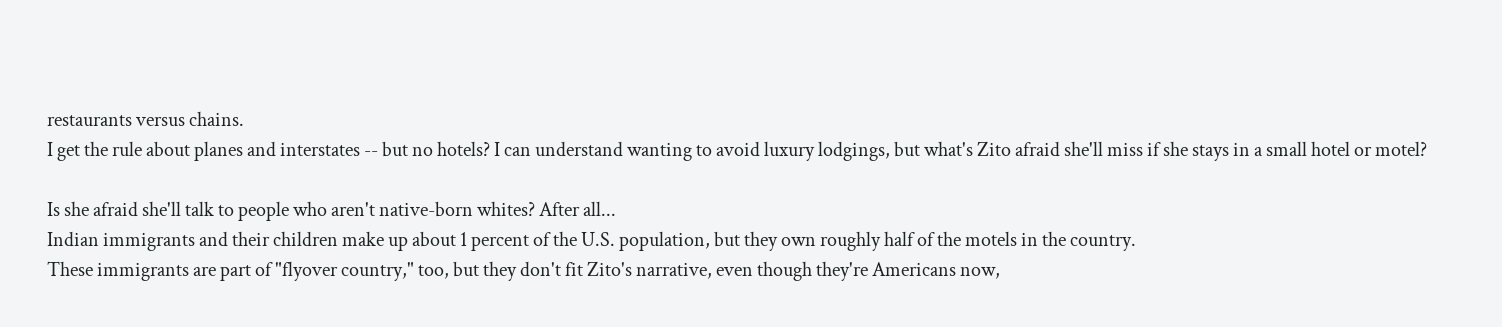restaurants versus chains.
I get the rule about planes and interstates -- but no hotels? I can understand wanting to avoid luxury lodgings, but what's Zito afraid she'll miss if she stays in a small hotel or motel?

Is she afraid she'll talk to people who aren't native-born whites? After all...
Indian immigrants and their children make up about 1 percent of the U.S. population, but they own roughly half of the motels in the country.
These immigrants are part of "flyover country," too, but they don't fit Zito's narrative, even though they're Americans now,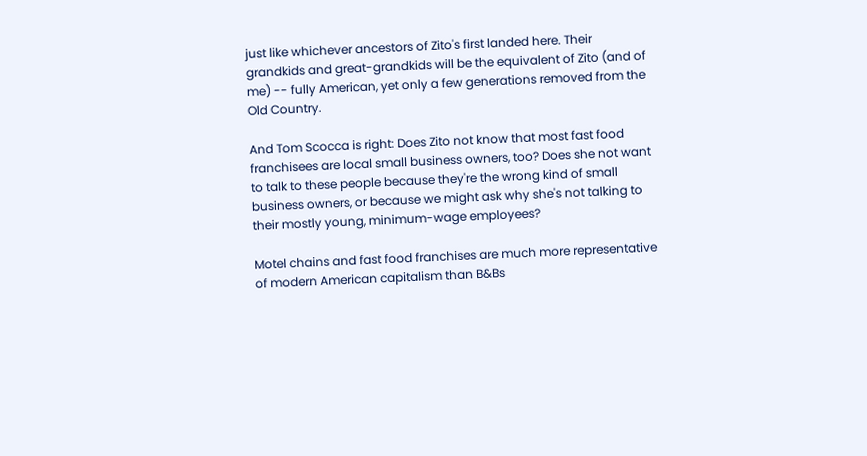just like whichever ancestors of Zito's first landed here. Their grandkids and great-grandkids will be the equivalent of Zito (and of me) -- fully American, yet only a few generations removed from the Old Country.

And Tom Scocca is right: Does Zito not know that most fast food franchisees are local small business owners, too? Does she not want to talk to these people because they're the wrong kind of small business owners, or because we might ask why she's not talking to their mostly young, minimum-wage employees?

Motel chains and fast food franchises are much more representative of modern American capitalism than B&Bs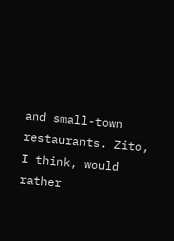and small-town restaurants. Zito, I think, would rather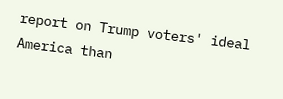report on Trump voters' ideal America than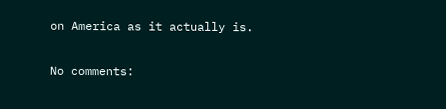on America as it actually is.

No comments: